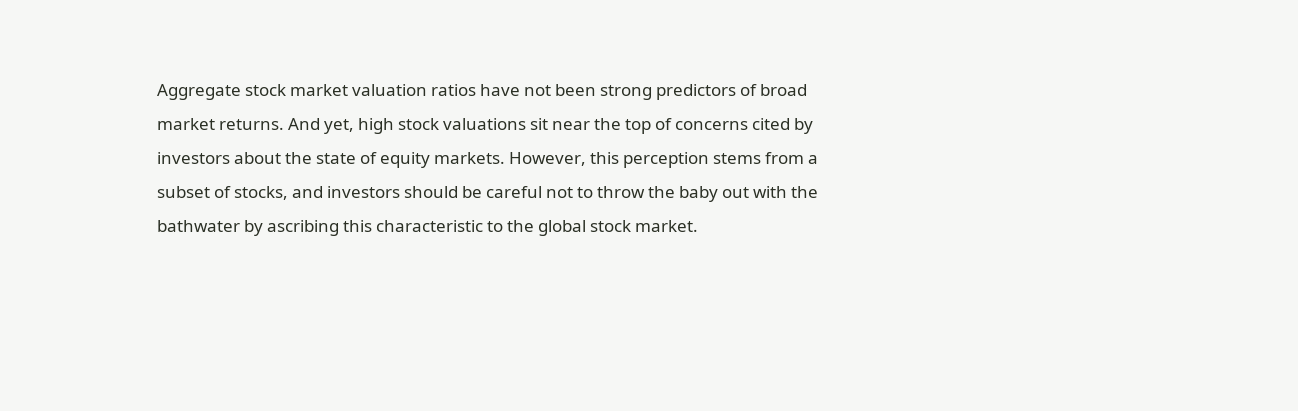Aggregate stock market valuation ratios have not been strong predictors of broad market returns. And yet, high stock valuations sit near the top of concerns cited by investors about the state of equity markets. However, this perception stems from a subset of stocks, and investors should be careful not to throw the baby out with the bathwater by ascribing this characteristic to the global stock market.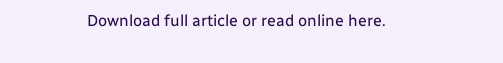Download full article or read online here.